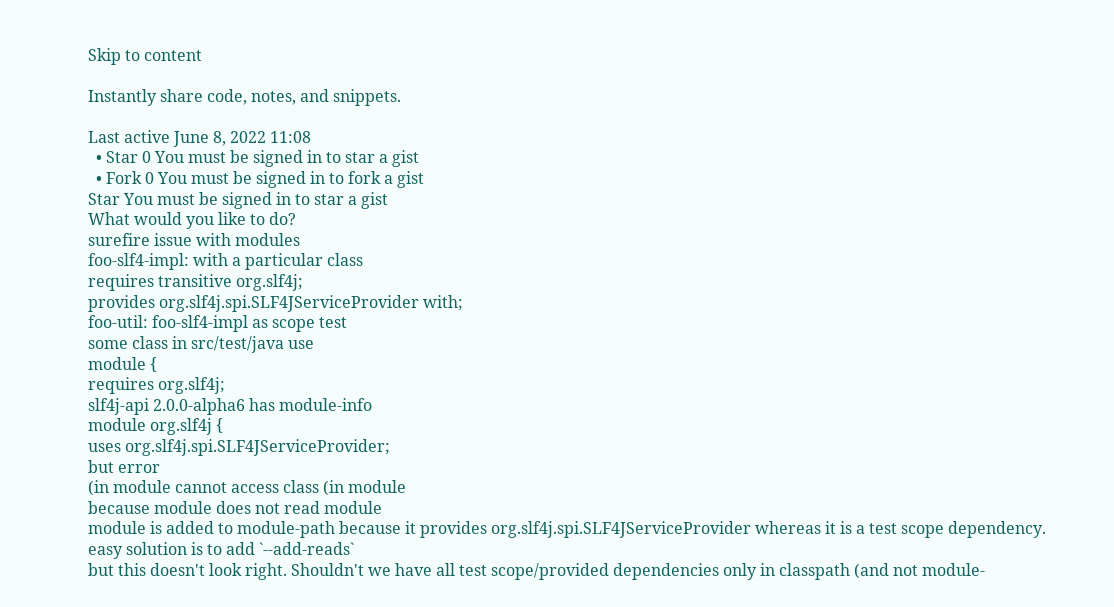Skip to content

Instantly share code, notes, and snippets.

Last active June 8, 2022 11:08
  • Star 0 You must be signed in to star a gist
  • Fork 0 You must be signed in to fork a gist
Star You must be signed in to star a gist
What would you like to do?
surefire issue with modules
foo-slf4-impl: with a particular class
requires transitive org.slf4j;
provides org.slf4j.spi.SLF4JServiceProvider with;
foo-util: foo-slf4-impl as scope test
some class in src/test/java use
module {
requires org.slf4j;
slf4j-api 2.0.0-alpha6 has module-info
module org.slf4j {
uses org.slf4j.spi.SLF4JServiceProvider;
but error
(in module cannot access class (in module
because module does not read module
module is added to module-path because it provides org.slf4j.spi.SLF4JServiceProvider whereas it is a test scope dependency.
easy solution is to add `--add-reads`
but this doesn't look right. Shouldn't we have all test scope/provided dependencies only in classpath (and not module-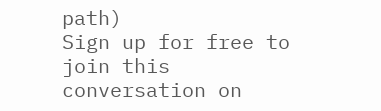path)
Sign up for free to join this conversation on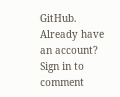GitHub. Already have an account? Sign in to comment